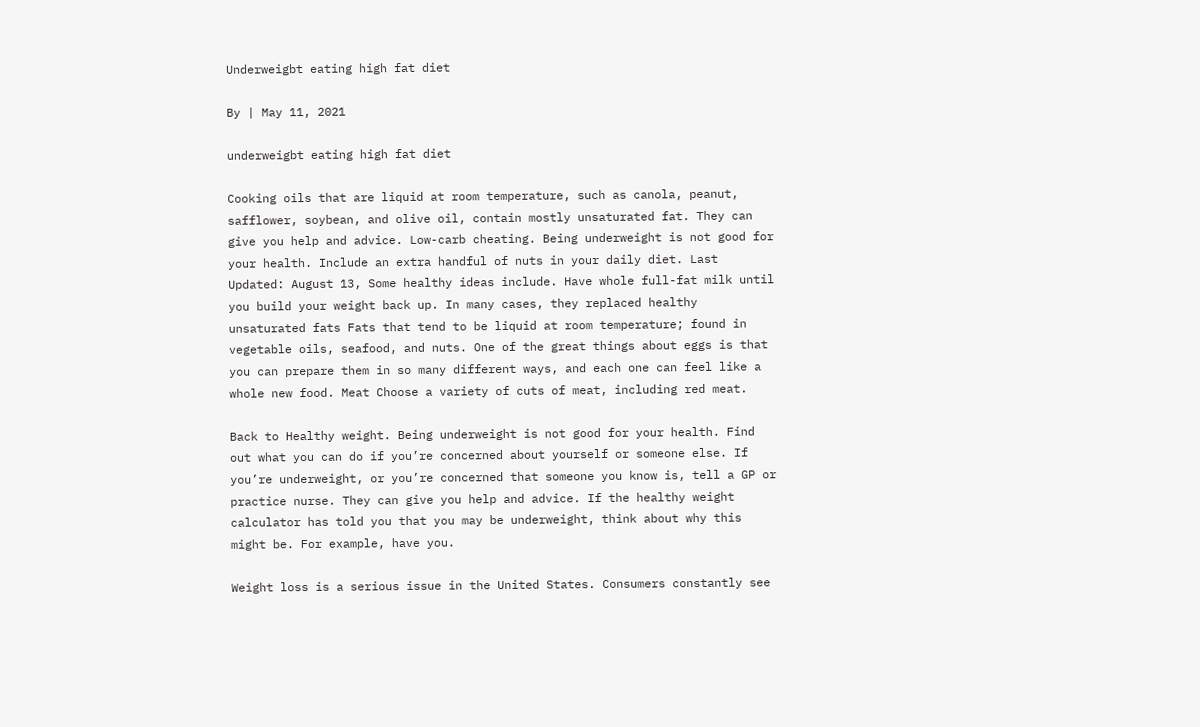Underweigbt eating high fat diet

By | May 11, 2021

underweigbt eating high fat diet

Cooking oils that are liquid at room temperature, such as canola, peanut, safflower, soybean, and olive oil, contain mostly unsaturated fat. They can give you help and advice. Low-carb cheating. Being underweight is not good for your health. Include an extra handful of nuts in your daily diet. Last Updated: August 13, Some healthy ideas include. Have whole full-fat milk until you build your weight back up. In many cases, they replaced healthy unsaturated fats Fats that tend to be liquid at room temperature; found in vegetable oils, seafood, and nuts. One of the great things about eggs is that you can prepare them in so many different ways, and each one can feel like a whole new food. Meat Choose a variety of cuts of meat, including red meat.

Back to Healthy weight. Being underweight is not good for your health. Find out what you can do if you’re concerned about yourself or someone else. If you’re underweight, or you’re concerned that someone you know is, tell a GP or practice nurse. They can give you help and advice. If the healthy weight calculator has told you that you may be underweight, think about why this might be. For example, have you.

Weight loss is a serious issue in the United States. Consumers constantly see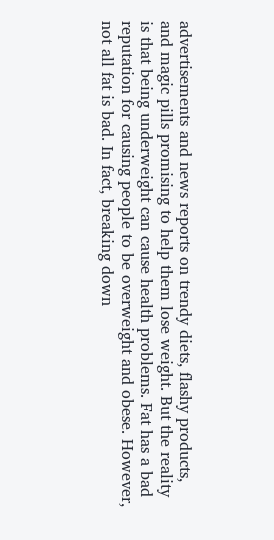advertisements and news reports on trendy diets, flashy products, and magic pills promising to help them lose weight. But the reality is that being underweight can cause health problems. Fat has a bad reputation for causing people to be overweight and obese. However, not all fat is bad. In fact, breaking down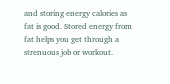and storing energy calories as fat is good. Stored energy from fat helps you get through a strenuous job or workout.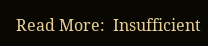Read More:  Insufficient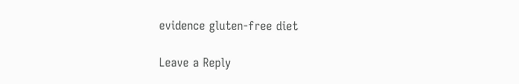evidence gluten-free diet

Leave a Reply